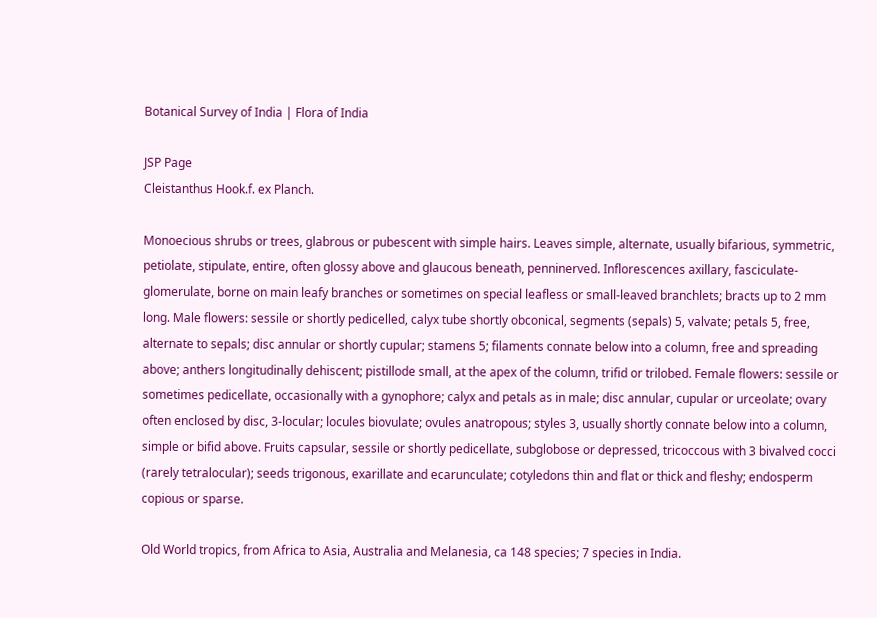Botanical Survey of India | Flora of India

JSP Page
Cleistanthus Hook.f. ex Planch.

Monoecious shrubs or trees, glabrous or pubescent with simple hairs. Leaves simple, alternate, usually bifarious, symmetric, petiolate, stipulate, entire, often glossy above and glaucous beneath, penninerved. Inflorescences axillary, fasciculate-glomerulate, borne on main leafy branches or sometimes on special leafless or small-leaved branchlets; bracts up to 2 mm long. Male flowers: sessile or shortly pedicelled, calyx tube shortly obconical, segments (sepals) 5, valvate; petals 5, free, alternate to sepals; disc annular or shortly cupular; stamens 5; filaments connate below into a column, free and spreading above; anthers longitudinally dehiscent; pistillode small, at the apex of the column, trifid or trilobed. Female flowers: sessile or sometimes pedicellate, occasionally with a gynophore; calyx and petals as in male; disc annular, cupular or urceolate; ovary often enclosed by disc, 3-locular; locules biovulate; ovules anatropous; styles 3, usually shortly connate below into a column, simple or bifid above. Fruits capsular, sessile or shortly pedicellate, subglobose or depressed, tricoccous with 3 bivalved cocci (rarely tetralocular); seeds trigonous, exarillate and ecarunculate; cotyledons thin and flat or thick and fleshy; endosperm copious or sparse.

Old World tropics, from Africa to Asia, Australia and Melanesia, ca 148 species; 7 species in India.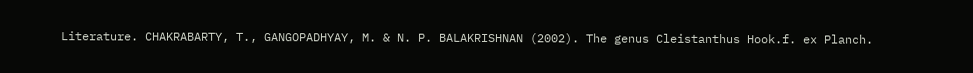Literature. CHAKRABARTY, T., GANGOPADHYAY, M. & N. P. BALAKRISHNAN (2002). The genus Cleistanthus Hook.f. ex Planch.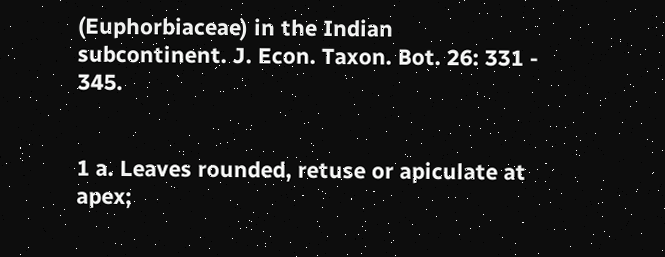(Euphorbiaceae) in the Indian subcontinent. J. Econ. Taxon. Bot. 26: 331 - 345.


1 a. Leaves rounded, retuse or apiculate at apex;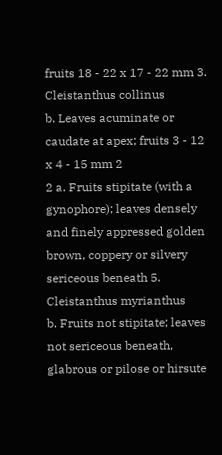fruits 18 - 22 x 17 - 22 mm 3. Cleistanthus collinus
b. Leaves acuminate or caudate at apex; fruits 3 - 12 x 4 - 15 mm 2
2 a. Fruits stipitate (with a gynophore); leaves densely and finely appressed golden brown, coppery or silvery sericeous beneath 5. Cleistanthus myrianthus
b. Fruits not stipitate; leaves not sericeous beneath, glabrous or pilose or hirsute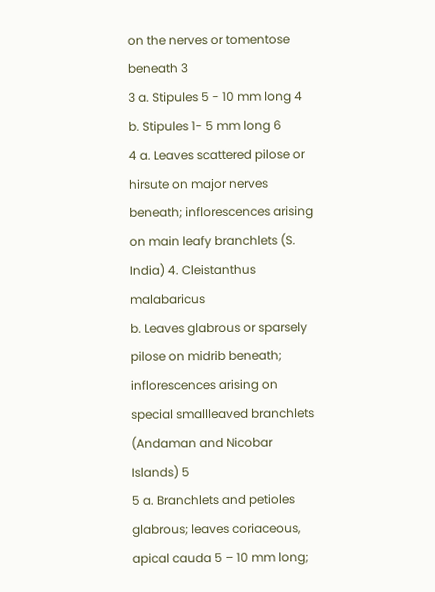on the nerves or tomentose beneath 3
3 a. Stipules 5 - 10 mm long 4
b. Stipules 1- 5 mm long 6
4 a. Leaves scattered pilose or hirsute on major nerves beneath; inflorescences arising on main leafy branchlets (S. India) 4. Cleistanthus malabaricus
b. Leaves glabrous or sparsely pilose on midrib beneath; inflorescences arising on special smallleaved branchlets (Andaman and Nicobar Islands) 5
5 a. Branchlets and petioles glabrous; leaves coriaceous, apical cauda 5 – 10 mm long;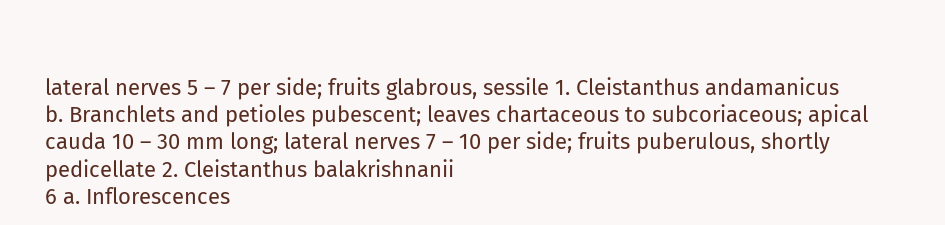lateral nerves 5 – 7 per side; fruits glabrous, sessile 1. Cleistanthus andamanicus
b. Branchlets and petioles pubescent; leaves chartaceous to subcoriaceous; apical cauda 10 – 30 mm long; lateral nerves 7 – 10 per side; fruits puberulous, shortly pedicellate 2. Cleistanthus balakrishnanii
6 a. Inflorescences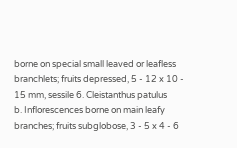borne on special small leaved or leafless branchlets; fruits depressed, 5 - 12 x 10 - 15 mm, sessile 6. Cleistanthus patulus
b. Inflorescences borne on main leafy branches; fruits subglobose, 3 - 5 x 4 - 6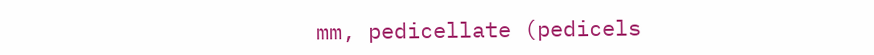mm, pedicellate (pedicels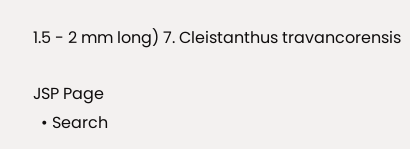1.5 - 2 mm long) 7. Cleistanthus travancorensis

JSP Page
  • Search